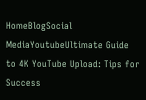HomeBlogSocial MediaYoutubeUltimate Guide to 4K YouTube Upload: Tips for Success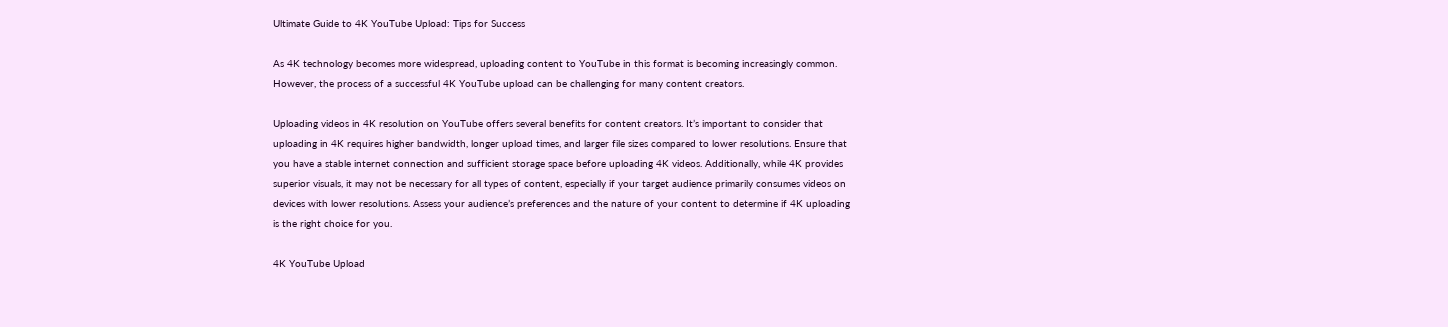Ultimate Guide to 4K YouTube Upload: Tips for Success

As 4K technology becomes more widespread, uploading content to YouTube in this format is becoming increasingly common. However, the process of a successful 4K YouTube upload can be challenging for many content creators.

Uploading videos in 4K resolution on YouTube offers several benefits for content creators. It’s important to consider that uploading in 4K requires higher bandwidth, longer upload times, and larger file sizes compared to lower resolutions. Ensure that you have a stable internet connection and sufficient storage space before uploading 4K videos. Additionally, while 4K provides superior visuals, it may not be necessary for all types of content, especially if your target audience primarily consumes videos on devices with lower resolutions. Assess your audience’s preferences and the nature of your content to determine if 4K uploading is the right choice for you.

4K YouTube Upload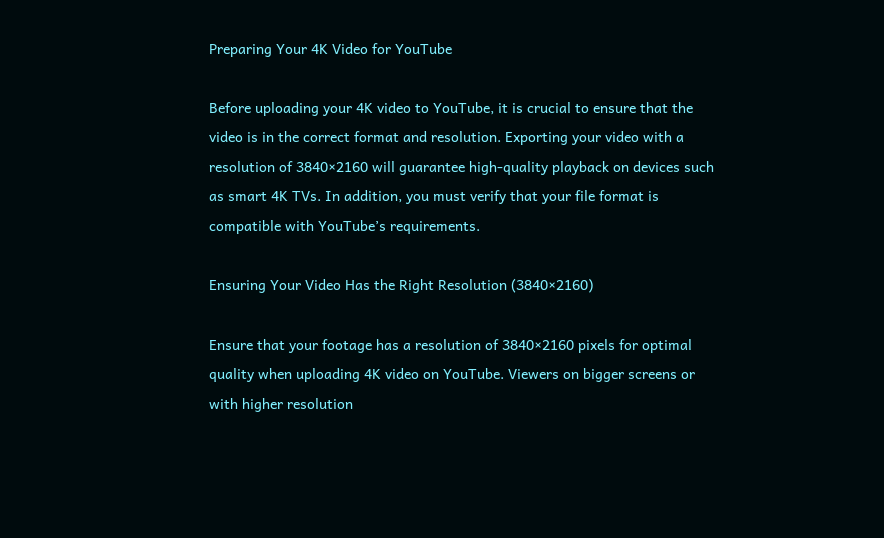Preparing Your 4K Video for YouTube

Before uploading your 4K video to YouTube, it is crucial to ensure that the video is in the correct format and resolution. Exporting your video with a resolution of 3840×2160 will guarantee high-quality playback on devices such as smart 4K TVs. In addition, you must verify that your file format is compatible with YouTube’s requirements.

Ensuring Your Video Has the Right Resolution (3840×2160)

Ensure that your footage has a resolution of 3840×2160 pixels for optimal quality when uploading 4K video on YouTube. Viewers on bigger screens or with higher resolution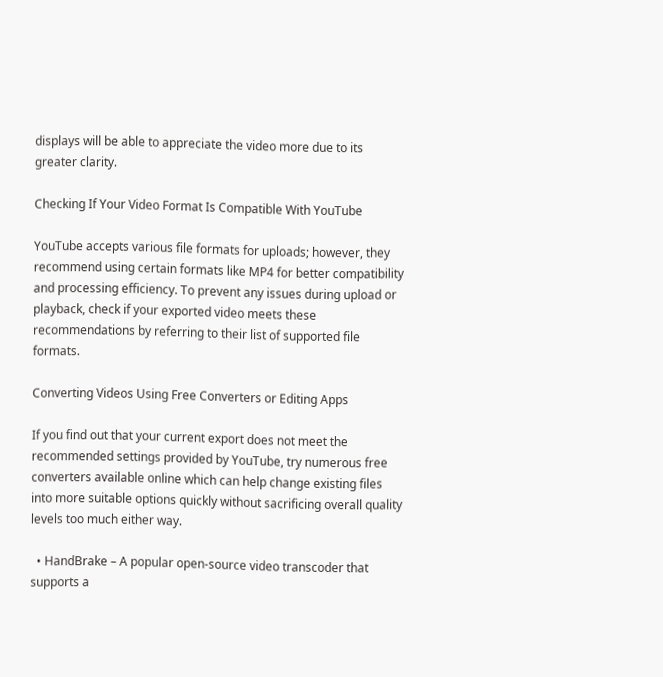displays will be able to appreciate the video more due to its greater clarity.

Checking If Your Video Format Is Compatible With YouTube

YouTube accepts various file formats for uploads; however, they recommend using certain formats like MP4 for better compatibility and processing efficiency. To prevent any issues during upload or playback, check if your exported video meets these recommendations by referring to their list of supported file formats.

Converting Videos Using Free Converters or Editing Apps

If you find out that your current export does not meet the recommended settings provided by YouTube, try numerous free converters available online which can help change existing files into more suitable options quickly without sacrificing overall quality levels too much either way.

  • HandBrake – A popular open-source video transcoder that supports a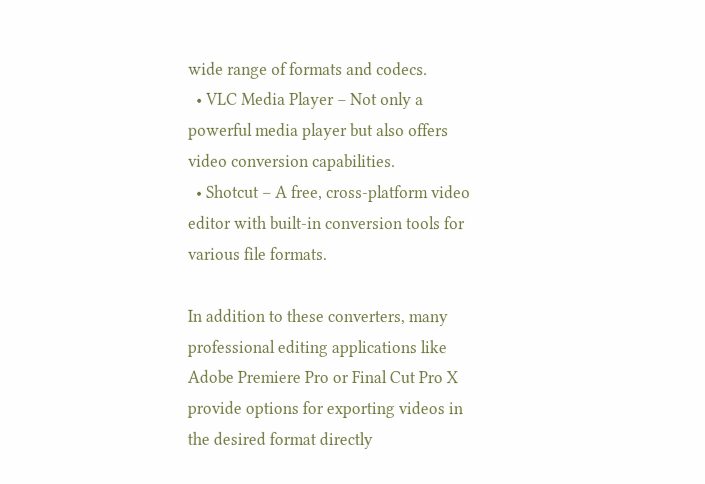wide range of formats and codecs.
  • VLC Media Player – Not only a powerful media player but also offers video conversion capabilities.
  • Shotcut – A free, cross-platform video editor with built-in conversion tools for various file formats.

In addition to these converters, many professional editing applications like Adobe Premiere Pro or Final Cut Pro X provide options for exporting videos in the desired format directly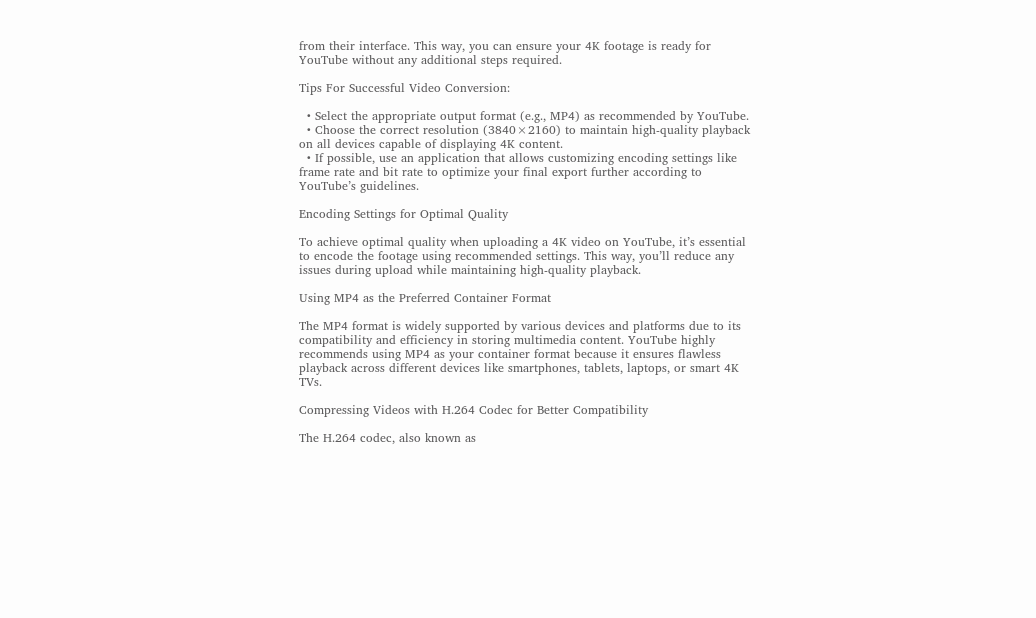from their interface. This way, you can ensure your 4K footage is ready for YouTube without any additional steps required.

Tips For Successful Video Conversion:

  • Select the appropriate output format (e.g., MP4) as recommended by YouTube.
  • Choose the correct resolution (3840×2160) to maintain high-quality playback on all devices capable of displaying 4K content.
  • If possible, use an application that allows customizing encoding settings like frame rate and bit rate to optimize your final export further according to YouTube’s guidelines.

Encoding Settings for Optimal Quality

To achieve optimal quality when uploading a 4K video on YouTube, it’s essential to encode the footage using recommended settings. This way, you’ll reduce any issues during upload while maintaining high-quality playback.

Using MP4 as the Preferred Container Format

The MP4 format is widely supported by various devices and platforms due to its compatibility and efficiency in storing multimedia content. YouTube highly recommends using MP4 as your container format because it ensures flawless playback across different devices like smartphones, tablets, laptops, or smart 4K TVs.

Compressing Videos with H.264 Codec for Better Compatibility

The H.264 codec, also known as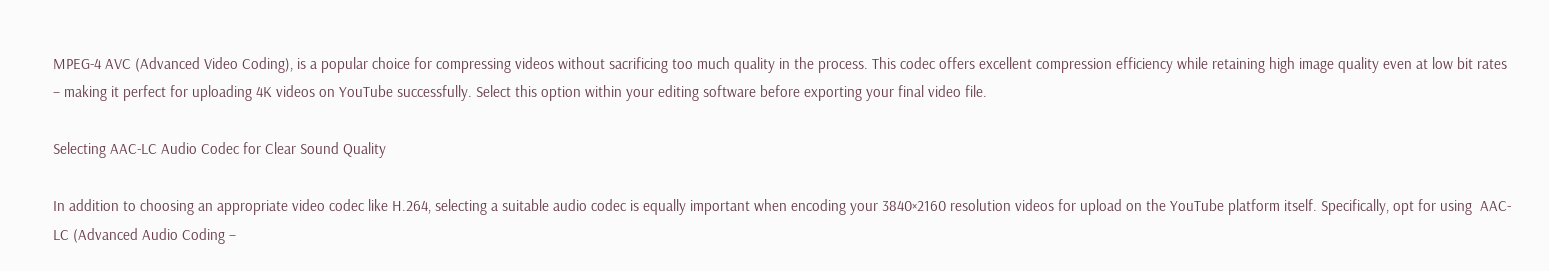MPEG-4 AVC (Advanced Video Coding), is a popular choice for compressing videos without sacrificing too much quality in the process. This codec offers excellent compression efficiency while retaining high image quality even at low bit rates – making it perfect for uploading 4K videos on YouTube successfully. Select this option within your editing software before exporting your final video file.

Selecting AAC-LC Audio Codec for Clear Sound Quality

In addition to choosing an appropriate video codec like H.264, selecting a suitable audio codec is equally important when encoding your 3840×2160 resolution videos for upload on the YouTube platform itself. Specifically, opt for using  AAC-LC (Advanced Audio Coding –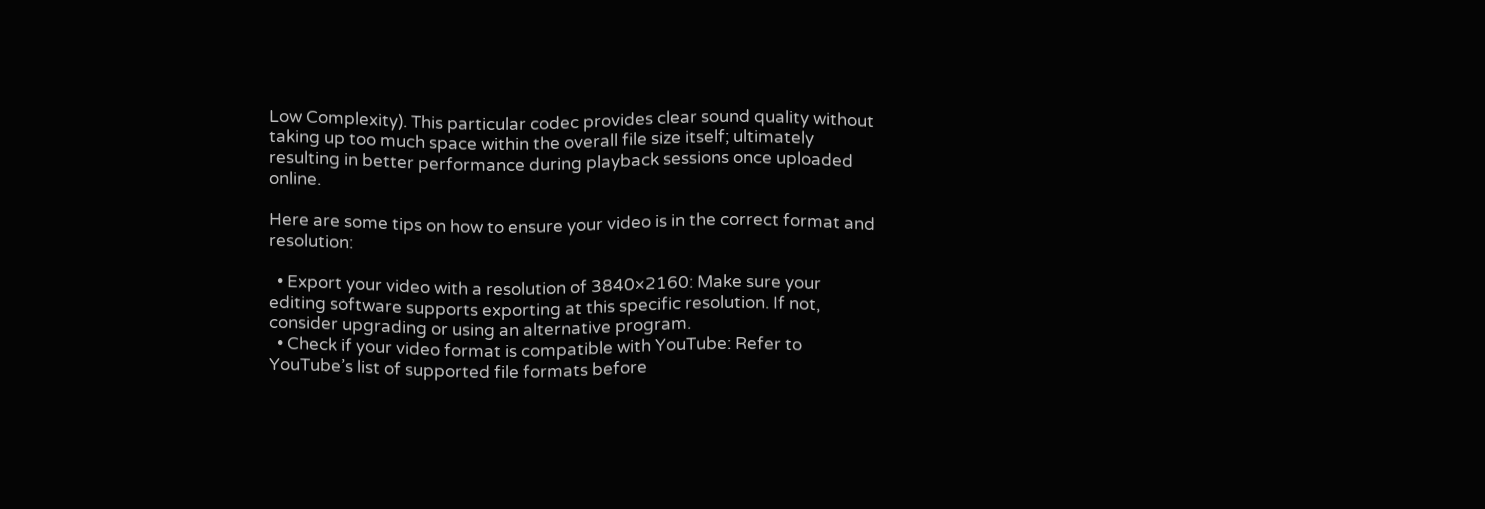Low Complexity). This particular codec provides clear sound quality without taking up too much space within the overall file size itself; ultimately resulting in better performance during playback sessions once uploaded online.

Here are some tips on how to ensure your video is in the correct format and resolution:

  • Export your video with a resolution of 3840×2160: Make sure your editing software supports exporting at this specific resolution. If not, consider upgrading or using an alternative program.
  • Check if your video format is compatible with YouTube: Refer to YouTube’s list of supported file formats before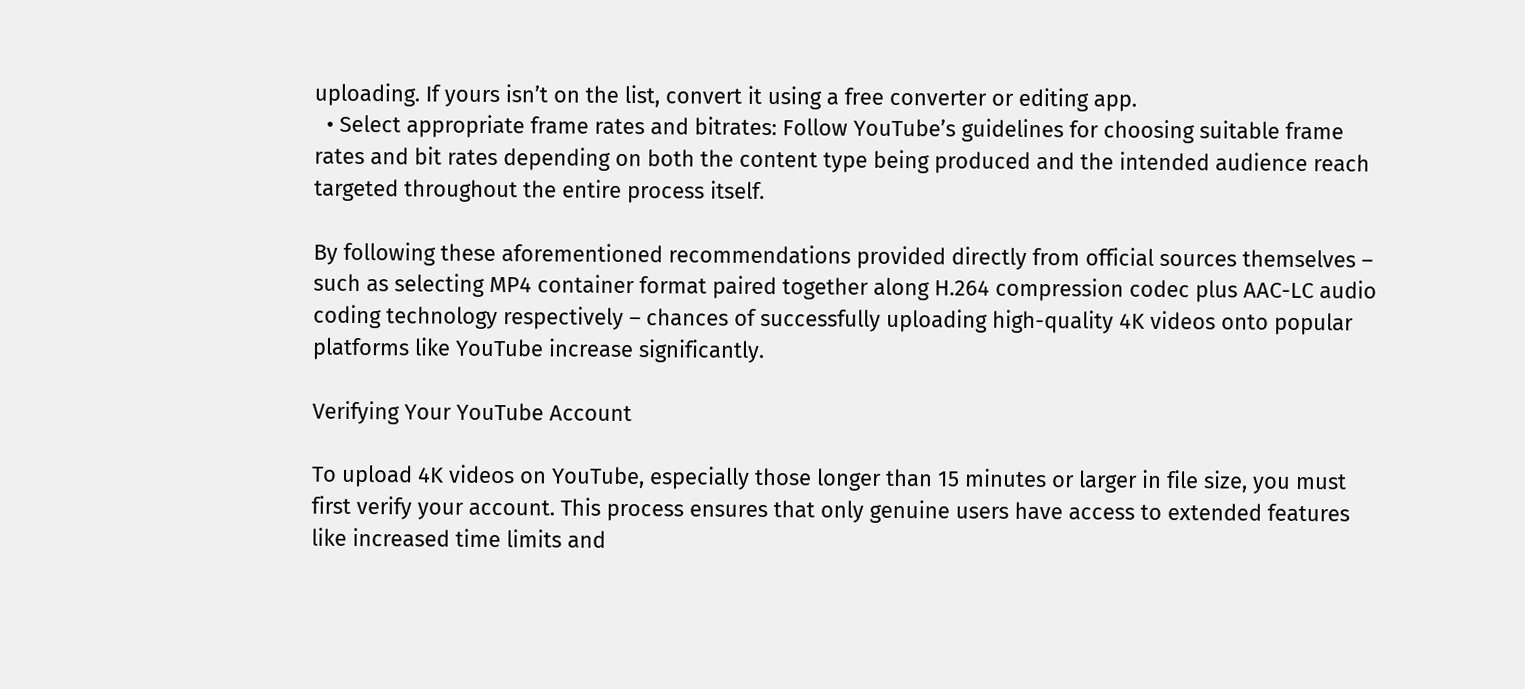uploading. If yours isn’t on the list, convert it using a free converter or editing app.
  • Select appropriate frame rates and bitrates: Follow YouTube’s guidelines for choosing suitable frame rates and bit rates depending on both the content type being produced and the intended audience reach targeted throughout the entire process itself.

By following these aforementioned recommendations provided directly from official sources themselves – such as selecting MP4 container format paired together along H.264 compression codec plus AAC-LC audio coding technology respectively – chances of successfully uploading high-quality 4K videos onto popular platforms like YouTube increase significantly.

Verifying Your YouTube Account

To upload 4K videos on YouTube, especially those longer than 15 minutes or larger in file size, you must first verify your account. This process ensures that only genuine users have access to extended features like increased time limits and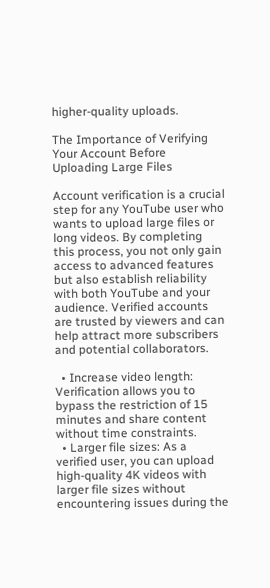higher-quality uploads.

The Importance of Verifying Your Account Before Uploading Large Files

Account verification is a crucial step for any YouTube user who wants to upload large files or long videos. By completing this process, you not only gain access to advanced features but also establish reliability with both YouTube and your audience. Verified accounts are trusted by viewers and can help attract more subscribers and potential collaborators.

  • Increase video length: Verification allows you to bypass the restriction of 15 minutes and share content without time constraints.
  • Larger file sizes: As a verified user, you can upload high-quality 4K videos with larger file sizes without encountering issues during the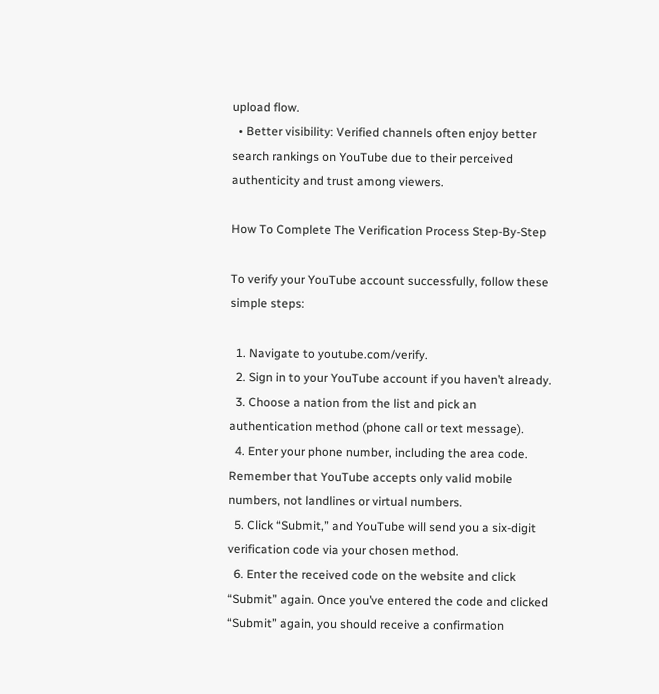upload flow.
  • Better visibility: Verified channels often enjoy better search rankings on YouTube due to their perceived authenticity and trust among viewers.

How To Complete The Verification Process Step-By-Step

To verify your YouTube account successfully, follow these simple steps:

  1. Navigate to youtube.com/verify.
  2. Sign in to your YouTube account if you haven’t already.
  3. Choose a nation from the list and pick an authentication method (phone call or text message).
  4. Enter your phone number, including the area code. Remember that YouTube accepts only valid mobile numbers, not landlines or virtual numbers.
  5. Click “Submit,” and YouTube will send you a six-digit verification code via your chosen method.
  6. Enter the received code on the website and click “Submit” again. Once you’ve entered the code and clicked “Submit” again, you should receive a confirmation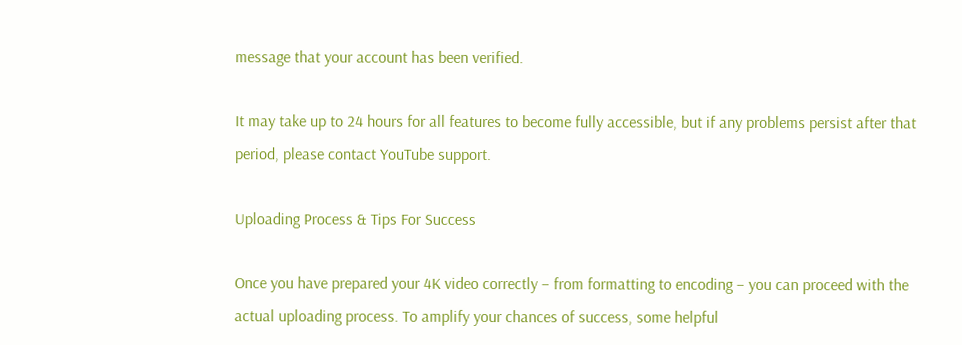message that your account has been verified.

It may take up to 24 hours for all features to become fully accessible, but if any problems persist after that period, please contact YouTube support.

Uploading Process & Tips For Success

Once you have prepared your 4K video correctly – from formatting to encoding – you can proceed with the actual uploading process. To amplify your chances of success, some helpful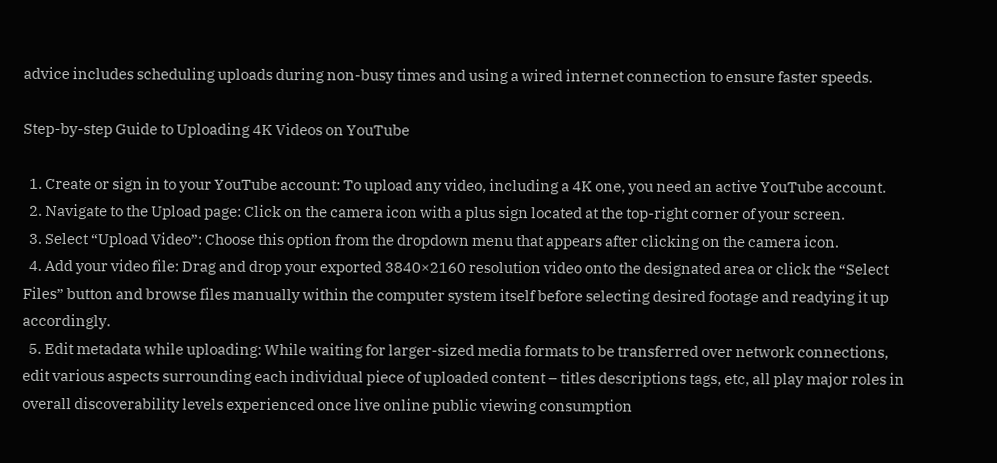advice includes scheduling uploads during non-busy times and using a wired internet connection to ensure faster speeds.

Step-by-step Guide to Uploading 4K Videos on YouTube

  1. Create or sign in to your YouTube account: To upload any video, including a 4K one, you need an active YouTube account.
  2. Navigate to the Upload page: Click on the camera icon with a plus sign located at the top-right corner of your screen.
  3. Select “Upload Video”: Choose this option from the dropdown menu that appears after clicking on the camera icon.
  4. Add your video file: Drag and drop your exported 3840×2160 resolution video onto the designated area or click the “Select Files” button and browse files manually within the computer system itself before selecting desired footage and readying it up accordingly.
  5. Edit metadata while uploading: While waiting for larger-sized media formats to be transferred over network connections, edit various aspects surrounding each individual piece of uploaded content – titles descriptions tags, etc, all play major roles in overall discoverability levels experienced once live online public viewing consumption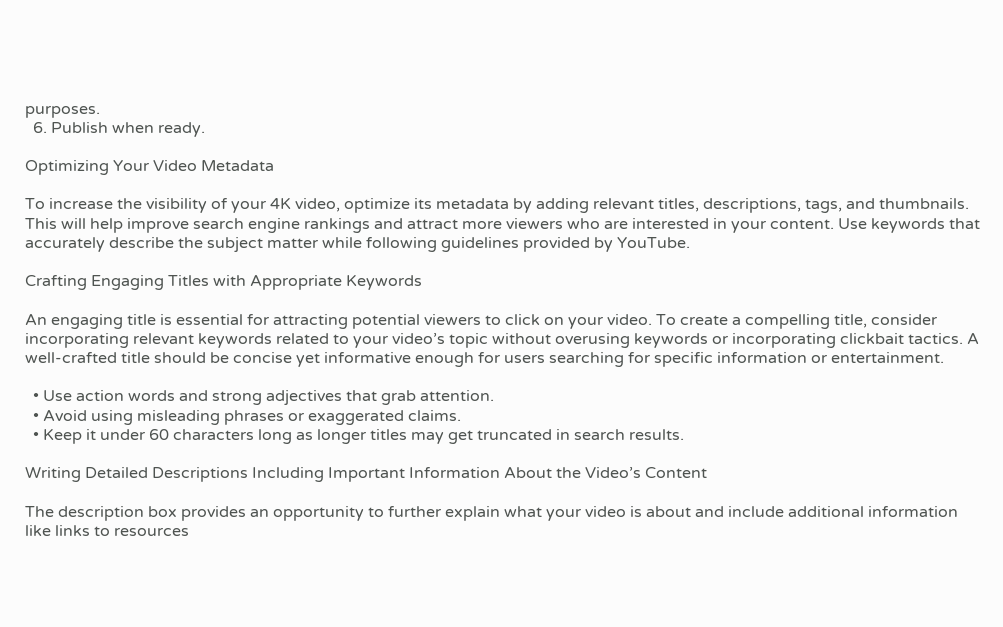purposes.
  6. Publish when ready.

Optimizing Your Video Metadata

To increase the visibility of your 4K video, optimize its metadata by adding relevant titles, descriptions, tags, and thumbnails. This will help improve search engine rankings and attract more viewers who are interested in your content. Use keywords that accurately describe the subject matter while following guidelines provided by YouTube.

Crafting Engaging Titles with Appropriate Keywords

An engaging title is essential for attracting potential viewers to click on your video. To create a compelling title, consider incorporating relevant keywords related to your video’s topic without overusing keywords or incorporating clickbait tactics. A well-crafted title should be concise yet informative enough for users searching for specific information or entertainment.

  • Use action words and strong adjectives that grab attention.
  • Avoid using misleading phrases or exaggerated claims.
  • Keep it under 60 characters long as longer titles may get truncated in search results.

Writing Detailed Descriptions Including Important Information About the Video’s Content

The description box provides an opportunity to further explain what your video is about and include additional information like links to resources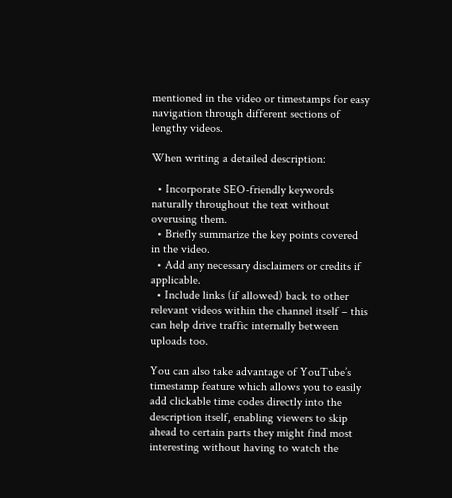mentioned in the video or timestamps for easy navigation through different sections of lengthy videos.

When writing a detailed description:

  • Incorporate SEO-friendly keywords naturally throughout the text without overusing them.
  • Briefly summarize the key points covered in the video.
  • Add any necessary disclaimers or credits if applicable.
  • Include links (if allowed) back to other relevant videos within the channel itself – this can help drive traffic internally between uploads too.

You can also take advantage of YouTube’s timestamp feature which allows you to easily add clickable time codes directly into the description itself, enabling viewers to skip ahead to certain parts they might find most interesting without having to watch the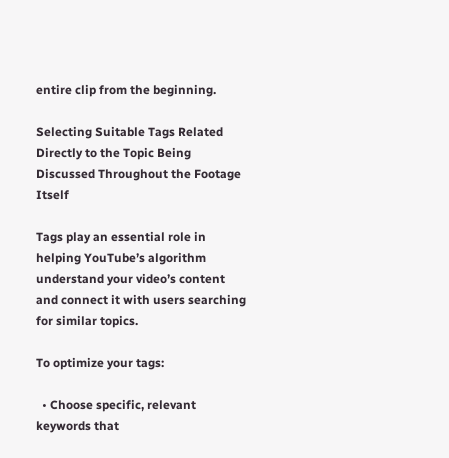entire clip from the beginning.

Selecting Suitable Tags Related Directly to the Topic Being Discussed Throughout the Footage Itself

Tags play an essential role in helping YouTube’s algorithm understand your video’s content and connect it with users searching for similar topics.

To optimize your tags:

  • Choose specific, relevant keywords that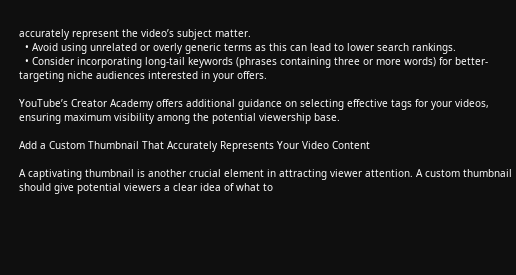accurately represent the video’s subject matter.
  • Avoid using unrelated or overly generic terms as this can lead to lower search rankings.
  • Consider incorporating long-tail keywords (phrases containing three or more words) for better-targeting niche audiences interested in your offers.

YouTube’s Creator Academy offers additional guidance on selecting effective tags for your videos, ensuring maximum visibility among the potential viewership base.

Add a Custom Thumbnail That Accurately Represents Your Video Content

A captivating thumbnail is another crucial element in attracting viewer attention. A custom thumbnail should give potential viewers a clear idea of what to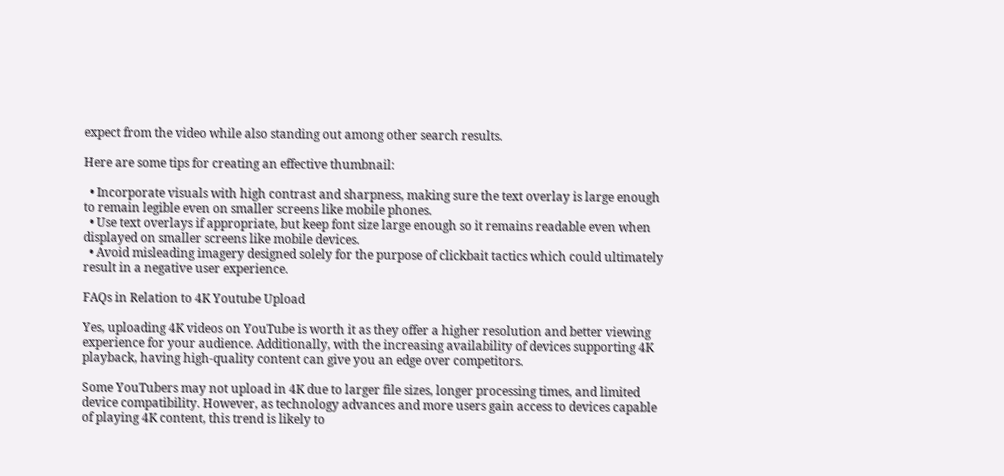expect from the video while also standing out among other search results.

Here are some tips for creating an effective thumbnail:

  • Incorporate visuals with high contrast and sharpness, making sure the text overlay is large enough to remain legible even on smaller screens like mobile phones.
  • Use text overlays if appropriate, but keep font size large enough so it remains readable even when displayed on smaller screens like mobile devices.
  • Avoid misleading imagery designed solely for the purpose of clickbait tactics which could ultimately result in a negative user experience.

FAQs in Relation to 4K Youtube Upload

Yes, uploading 4K videos on YouTube is worth it as they offer a higher resolution and better viewing experience for your audience. Additionally, with the increasing availability of devices supporting 4K playback, having high-quality content can give you an edge over competitors.

Some YouTubers may not upload in 4K due to larger file sizes, longer processing times, and limited device compatibility. However, as technology advances and more users gain access to devices capable of playing 4K content, this trend is likely to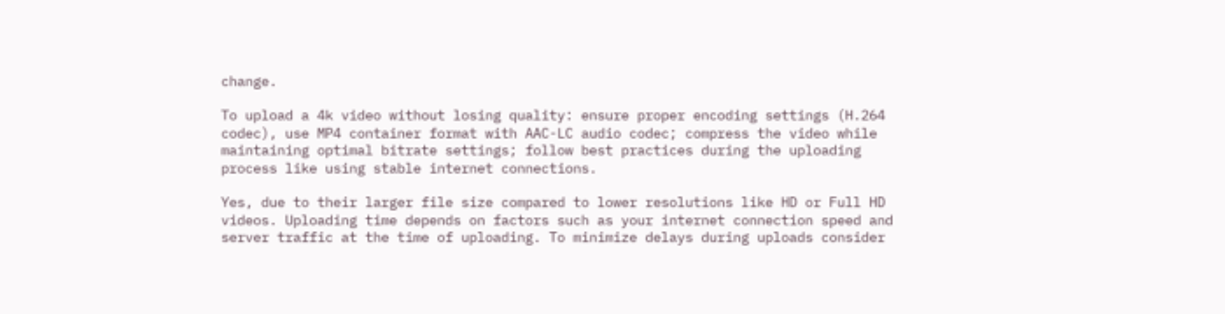change.

To upload a 4k video without losing quality: ensure proper encoding settings (H.264 codec), use MP4 container format with AAC-LC audio codec; compress the video while maintaining optimal bitrate settings; follow best practices during the uploading process like using stable internet connections.

Yes, due to their larger file size compared to lower resolutions like HD or Full HD videos. Uploading time depends on factors such as your internet connection speed and server traffic at the time of uploading. To minimize delays during uploads consider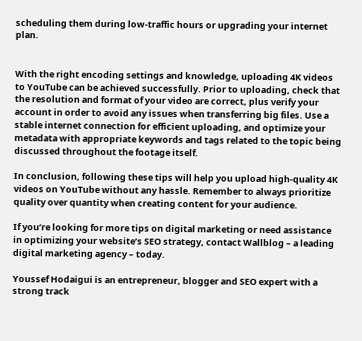scheduling them during low-traffic hours or upgrading your internet plan.


With the right encoding settings and knowledge, uploading 4K videos to YouTube can be achieved successfully. Prior to uploading, check that the resolution and format of your video are correct, plus verify your account in order to avoid any issues when transferring big files. Use a stable internet connection for efficient uploading, and optimize your metadata with appropriate keywords and tags related to the topic being discussed throughout the footage itself.

In conclusion, following these tips will help you upload high-quality 4K videos on YouTube without any hassle. Remember to always prioritize quality over quantity when creating content for your audience.

If you’re looking for more tips on digital marketing or need assistance in optimizing your website’s SEO strategy, contact Wallblog – a leading digital marketing agency – today.

Youssef Hodaigui is an entrepreneur, blogger and SEO expert with a strong track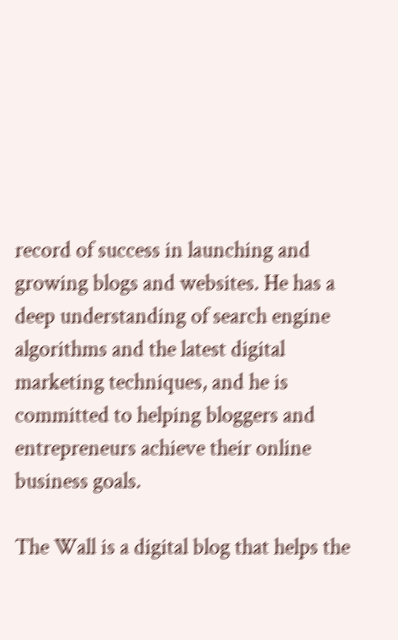record of success in launching and growing blogs and websites. He has a deep understanding of search engine algorithms and the latest digital marketing techniques, and he is committed to helping bloggers and entrepreneurs achieve their online business goals.

The Wall is a digital blog that helps the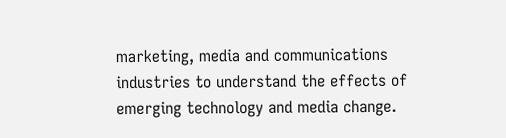marketing, media and communications industries to understand the effects of emerging technology and media change.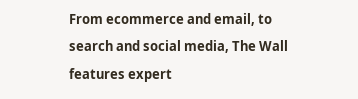From ecommerce and email, to search and social media, The Wall features expert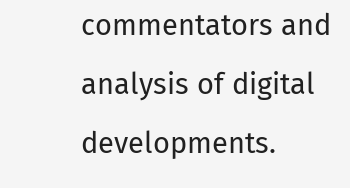commentators and analysis of digital developments.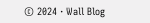© 2024 · Wall Blog